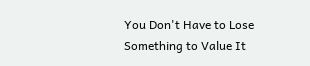You Don't Have to Lose Something to Value It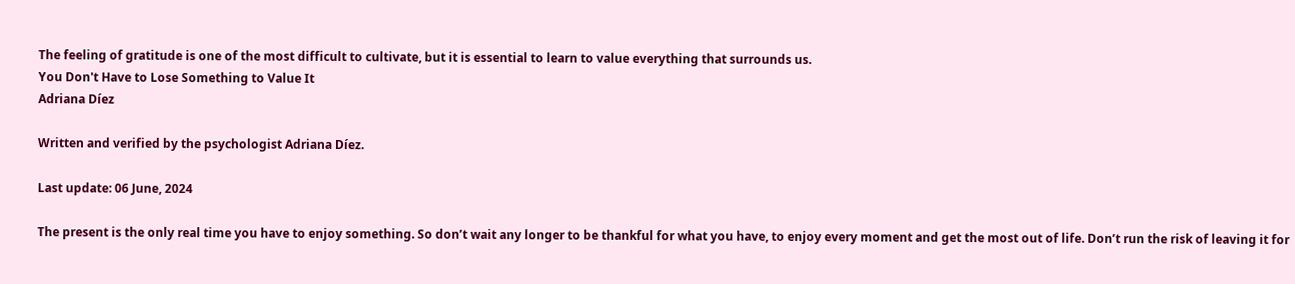The feeling of gratitude is one of the most difficult to cultivate, but it is essential to learn to value everything that surrounds us.
You Don't Have to Lose Something to Value It
Adriana Díez

Written and verified by the psychologist Adriana Díez.

Last update: 06 June, 2024

The present is the only real time you have to enjoy something. So don’t wait any longer to be thankful for what you have, to enjoy every moment and get the most out of life. Don’t run the risk of leaving it for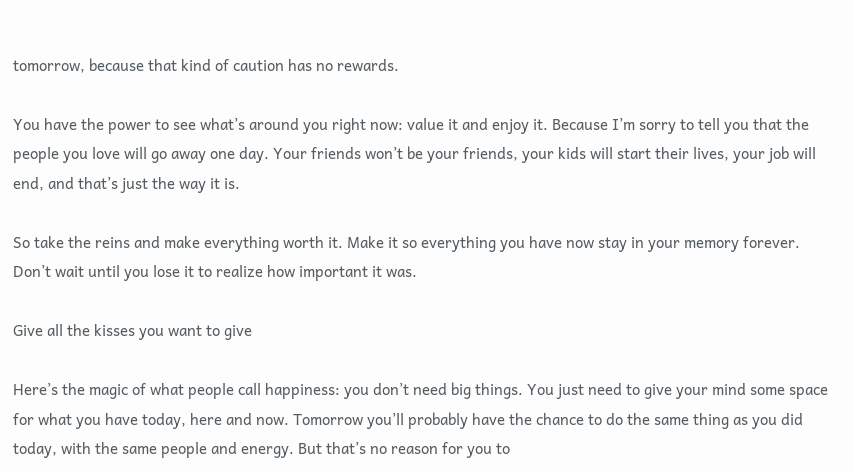tomorrow, because that kind of caution has no rewards.

You have the power to see what’s around you right now: value it and enjoy it. Because I’m sorry to tell you that the people you love will go away one day. Your friends won’t be your friends, your kids will start their lives, your job will end, and that’s just the way it is.

So take the reins and make everything worth it. Make it so everything you have now stay in your memory forever. Don’t wait until you lose it to realize how important it was.

Give all the kisses you want to give

Here’s the magic of what people call happiness: you don’t need big things. You just need to give your mind some space for what you have today, here and now. Tomorrow you’ll probably have the chance to do the same thing as you did today, with the same people and energy. But that’s no reason for you to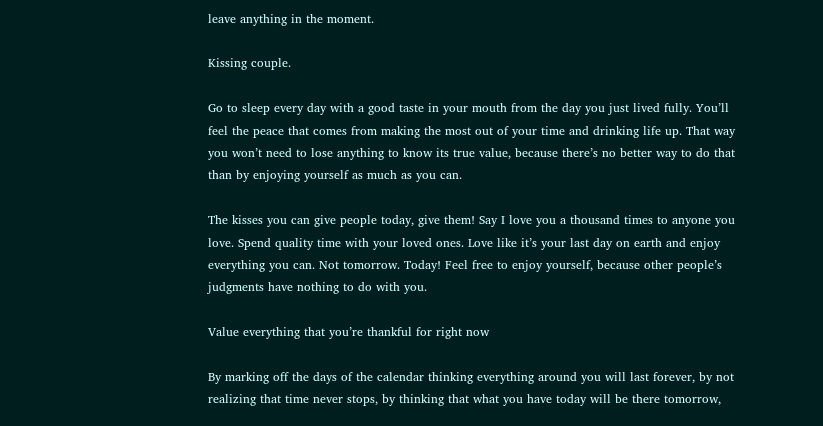leave anything in the moment.

Kissing couple.

Go to sleep every day with a good taste in your mouth from the day you just lived fully. You’ll feel the peace that comes from making the most out of your time and drinking life up. That way you won’t need to lose anything to know its true value, because there’s no better way to do that than by enjoying yourself as much as you can.

The kisses you can give people today, give them! Say I love you a thousand times to anyone you love. Spend quality time with your loved ones. Love like it’s your last day on earth and enjoy everything you can. Not tomorrow. Today! Feel free to enjoy yourself, because other people’s judgments have nothing to do with you.

Value everything that you’re thankful for right now

By marking off the days of the calendar thinking everything around you will last forever, by not realizing that time never stops, by thinking that what you have today will be there tomorrow,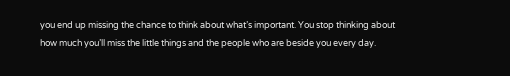you end up missing the chance to think about what’s important. You stop thinking about how much you’ll miss the little things and the people who are beside you every day.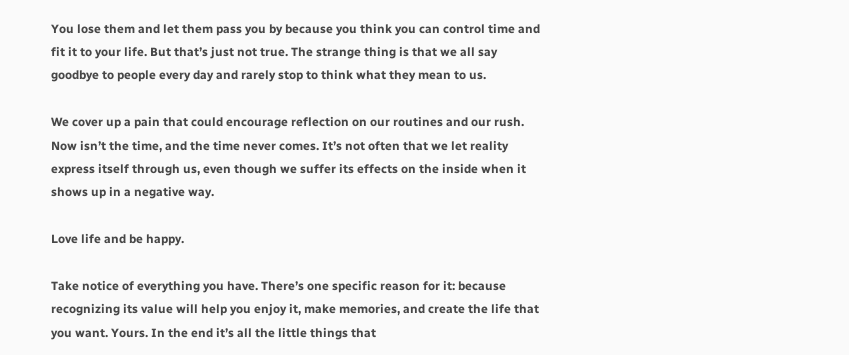You lose them and let them pass you by because you think you can control time and fit it to your life. But that’s just not true. The strange thing is that we all say goodbye to people every day and rarely stop to think what they mean to us.

We cover up a pain that could encourage reflection on our routines and our rush. Now isn’t the time, and the time never comes. It’s not often that we let reality express itself through us, even though we suffer its effects on the inside when it shows up in a negative way.

Love life and be happy.

Take notice of everything you have. There’s one specific reason for it: because recognizing its value will help you enjoy it, make memories, and create the life that you want. Yours. In the end it’s all the little things that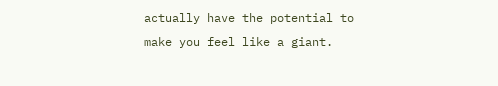actually have the potential to make you feel like a giant.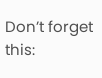Don’t forget this: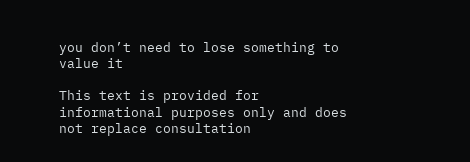you don’t need to lose something to value it

This text is provided for informational purposes only and does not replace consultation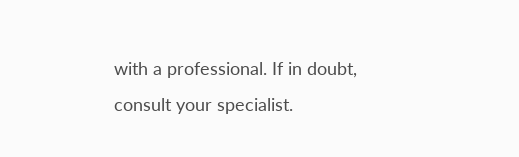with a professional. If in doubt, consult your specialist.